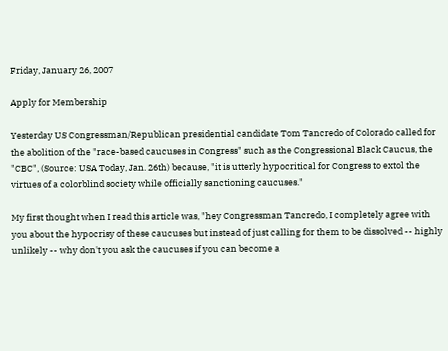Friday, January 26, 2007

Apply for Membership

Yesterday US Congressman/Republican presidential candidate Tom Tancredo of Colorado called for the abolition of the "race-based caucuses in Congress" such as the Congressional Black Caucus, the "CBC", (Source: USA Today, Jan. 26th) because, "it is utterly hypocritical for Congress to extol the virtues of a colorblind society while officially sanctioning caucuses."

My first thought when I read this article was, "hey Congressman Tancredo, I completely agree with you about the hypocrisy of these caucuses but instead of just calling for them to be dissolved -- highly unlikely -- why don't you ask the caucuses if you can become a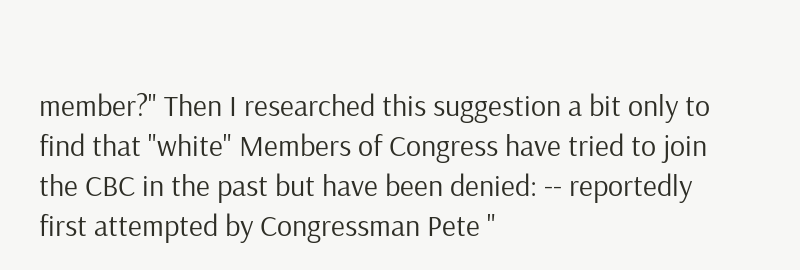member?" Then I researched this suggestion a bit only to find that "white" Members of Congress have tried to join the CBC in the past but have been denied: -- reportedly first attempted by Congressman Pete "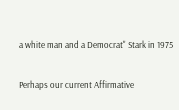a white man and a Democrat" Stark in 1975

Perhaps our current Affirmative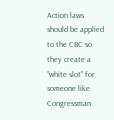Action laws should be applied to the CBC so they create a "white slot" for someone like Congressman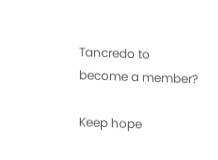Tancredo to become a member?

Keep hope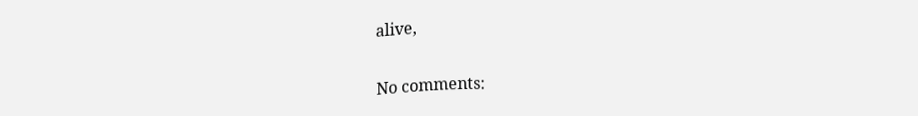alive,


No comments: